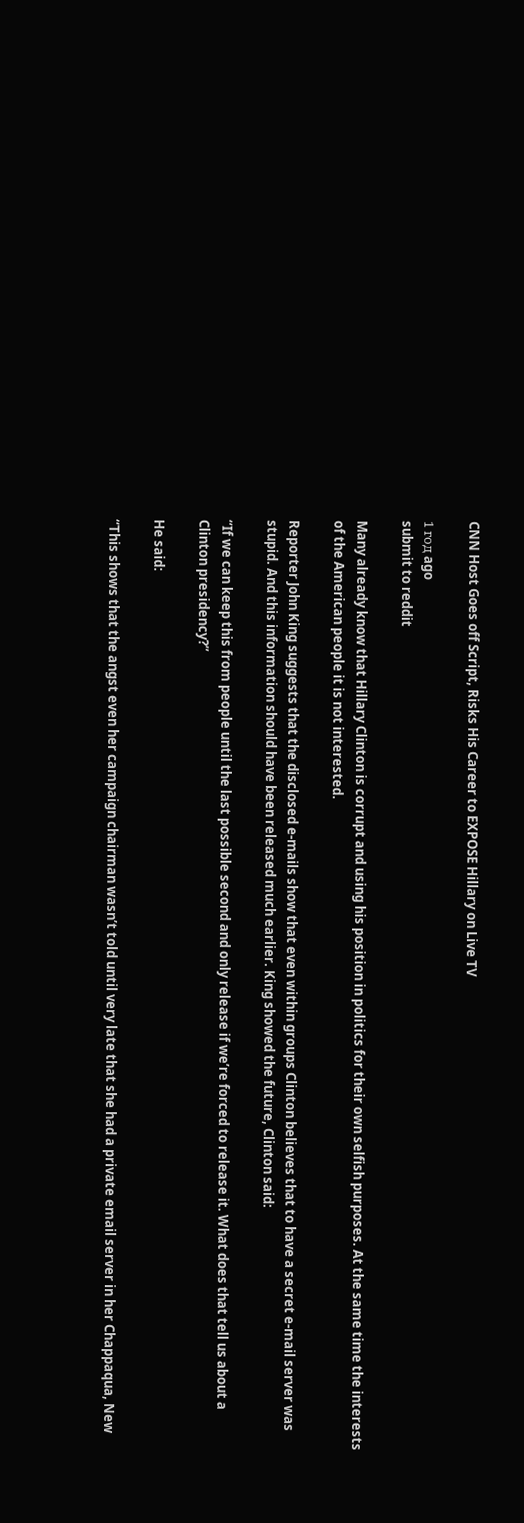CNN Host Goes off Script, Risks His Career to EXPOSE Hillary on Live TV

1 год ago
submit to reddit

Many already know that Hillary Clinton is corrupt and using his position in politics for their own selfish purposes. At the same time the interests of the American people it is not interested.

Reporter John King suggests that the disclosed e-mails show that even within groups Clinton believes that to have a secret e-mail server was stupid. And this information should have been released much earlier. King showed the future, Clinton said:

“If we can keep this from people until the last possible second and only release if we’re forced to release it. What does that tell us about a Clinton presidency?”

He said:

“This shows that the angst even her campaign chairman wasn’t told until very late that she had a private email server in her Chappaqua, New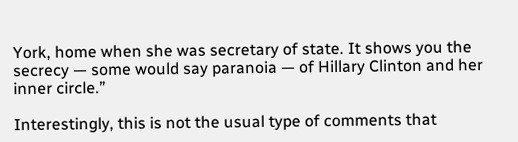York, home when she was secretary of state. It shows you the secrecy — some would say paranoia — of Hillary Clinton and her inner circle.”

Interestingly, this is not the usual type of comments that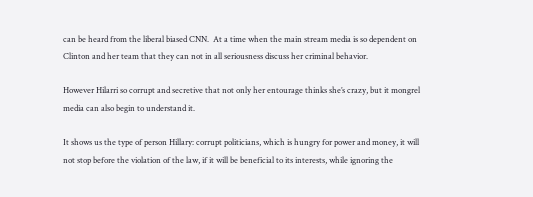can be heard from the liberal biased CNN.  At a time when the main stream media is so dependent on Clinton and her team that they can not in all seriousness discuss her criminal behavior.

However Hilarri so corrupt and secretive that not only her entourage thinks she’s crazy, but it mongrel media can also begin to understand it.

It shows us the type of person Hillary: corrupt politicians, which is hungry for power and money, it will not stop before the violation of the law, if it will be beneficial to its interests, while ignoring the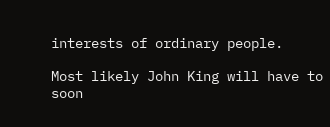interests of ordinary people.

Most likely John King will have to soon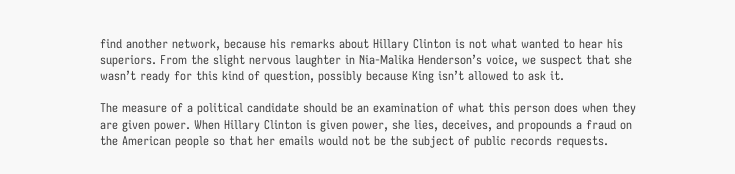find another network, because his remarks about Hillary Clinton is not what wanted to hear his superiors. From the slight nervous laughter in Nia-Malika Henderson’s voice, we suspect that she wasn’t ready for this kind of question, possibly because King isn’t allowed to ask it.

The measure of a political candidate should be an examination of what this person does when they are given power. When Hillary Clinton is given power, she lies, deceives, and propounds a fraud on the American people so that her emails would not be the subject of public records requests.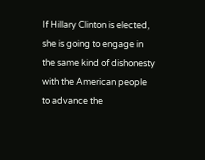If Hillary Clinton is elected, she is going to engage in the same kind of dishonesty with the American people to advance the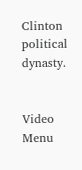Clinton political dynasty.


Video Menu